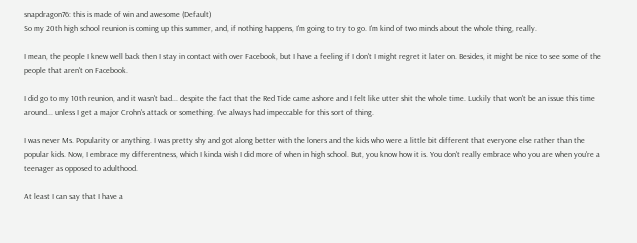snapdragon76: this is made of win and awesome (Default)
So my 20th high school reunion is coming up this summer, and, if nothing happens, I'm going to try to go. I'm kind of two minds about the whole thing, really.

I mean, the people I knew well back then I stay in contact with over Facebook, but I have a feeling if I don't I might regret it later on. Besides, it might be nice to see some of the people that aren't on Facebook.

I did go to my 10th reunion, and it wasn't bad... despite the fact that the Red Tide came ashore and I felt like utter shit the whole time. Luckily that won't be an issue this time around... unless I get a major Crohn's attack or something. I've always had impeccable for this sort of thing.

I was never Ms. Popularity or anything. I was pretty shy and got along better with the loners and the kids who were a little bit different that everyone else rather than the popular kids. Now, I embrace my differentness, which I kinda wish I did more of when in high school. But, you know how it is. You don't really embrace who you are when you're a teenager as opposed to adulthood.

At least I can say that I have a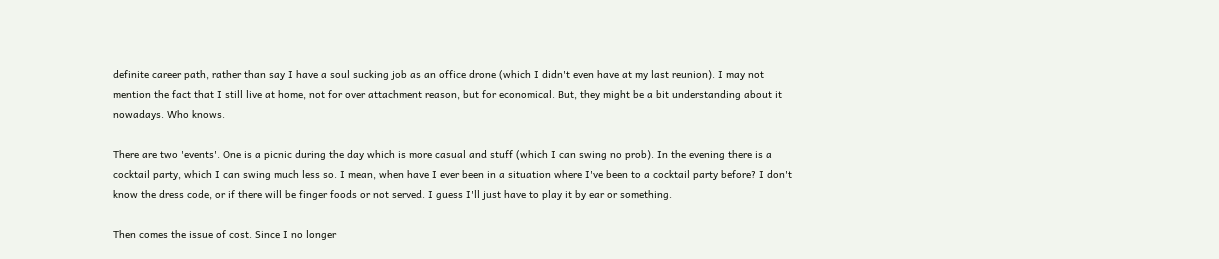definite career path, rather than say I have a soul sucking job as an office drone (which I didn't even have at my last reunion). I may not mention the fact that I still live at home, not for over attachment reason, but for economical. But, they might be a bit understanding about it nowadays. Who knows.

There are two 'events'. One is a picnic during the day which is more casual and stuff (which I can swing no prob). In the evening there is a cocktail party, which I can swing much less so. I mean, when have I ever been in a situation where I've been to a cocktail party before? I don't know the dress code, or if there will be finger foods or not served. I guess I'll just have to play it by ear or something.

Then comes the issue of cost. Since I no longer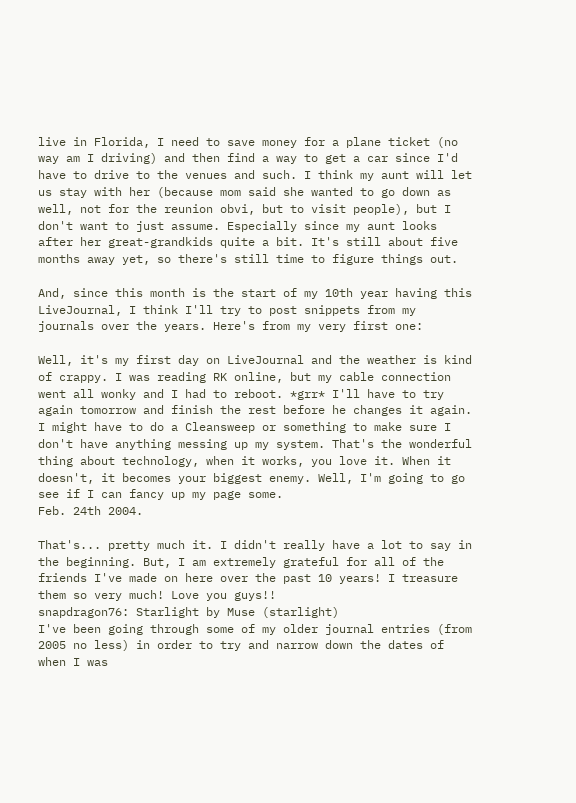live in Florida, I need to save money for a plane ticket (no way am I driving) and then find a way to get a car since I'd have to drive to the venues and such. I think my aunt will let us stay with her (because mom said she wanted to go down as well, not for the reunion obvi, but to visit people), but I don't want to just assume. Especially since my aunt looks after her great-grandkids quite a bit. It's still about five months away yet, so there's still time to figure things out.

And, since this month is the start of my 10th year having this LiveJournal, I think I'll try to post snippets from my journals over the years. Here's from my very first one:

Well, it's my first day on LiveJournal and the weather is kind of crappy. I was reading RK online, but my cable connection went all wonky and I had to reboot. *grr* I'll have to try again tomorrow and finish the rest before he changes it again. I might have to do a Cleansweep or something to make sure I don't have anything messing up my system. That's the wonderful thing about technology, when it works, you love it. When it doesn't, it becomes your biggest enemy. Well, I'm going to go see if I can fancy up my page some.
Feb. 24th 2004.

That's... pretty much it. I didn't really have a lot to say in the beginning. But, I am extremely grateful for all of the friends I've made on here over the past 10 years! I treasure them so very much! Love you guys!!
snapdragon76: Starlight by Muse (starlight)
I've been going through some of my older journal entries (from 2005 no less) in order to try and narrow down the dates of when I was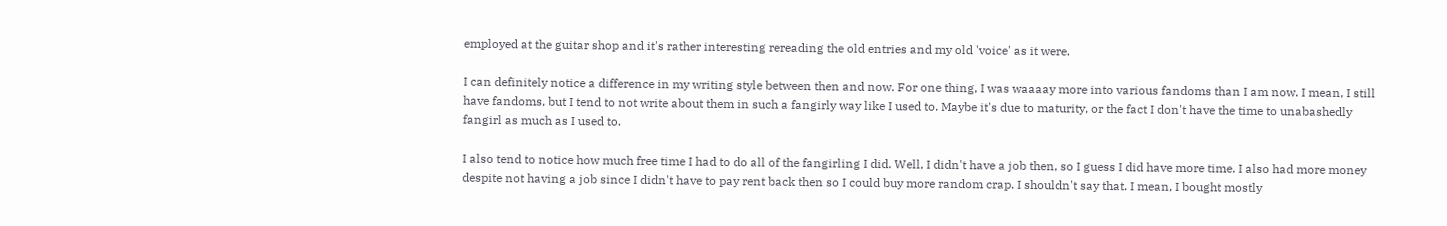employed at the guitar shop and it's rather interesting rereading the old entries and my old 'voice' as it were.

I can definitely notice a difference in my writing style between then and now. For one thing, I was waaaay more into various fandoms than I am now. I mean, I still have fandoms, but I tend to not write about them in such a fangirly way like I used to. Maybe it's due to maturity, or the fact I don't have the time to unabashedly fangirl as much as I used to.

I also tend to notice how much free time I had to do all of the fangirling I did. Well, I didn't have a job then, so I guess I did have more time. I also had more money despite not having a job since I didn't have to pay rent back then so I could buy more random crap. I shouldn't say that. I mean, I bought mostly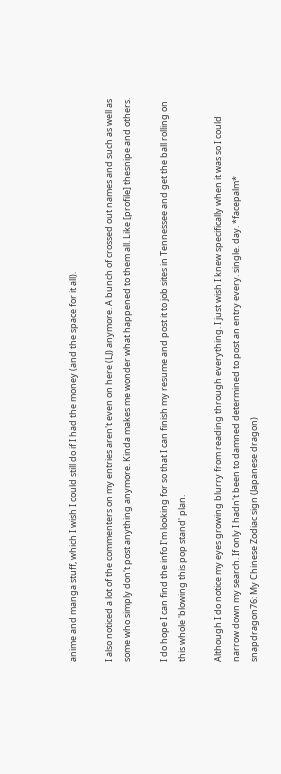anime and manga stuff, which I wish I could still do if I had the money (and the space for it all).

I also noticed a lot of the commenters on my entries aren't even on here (LJ) anymore. A bunch of crossed out names and such as well as some who simply don't post anything anymore. Kinda makes me wonder what happened to them all. Like [profile] thesnipe and others.

I do hope I can find the info I'm looking for so that I can finish my resume and post it to job sites in Tennessee and get the ball rolling on this whole 'blowing this pop stand' plan.

Although I do notice my eyes growing blurry from reading through everything. I just wish I knew specifically when it was so I could narrow down my search. If only I hadn't been to damned determined to post an entry every. single. day. *facepalm*
snapdragon76: My Chinese Zodiac sign (Japanese dragon)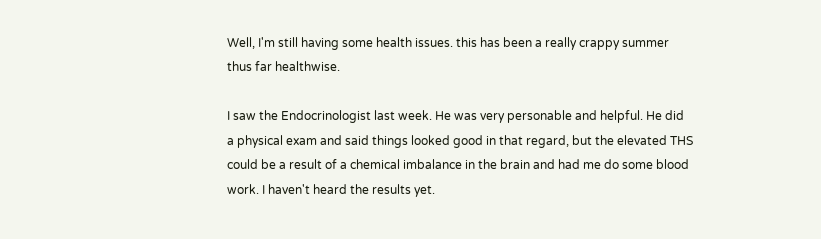Well, I'm still having some health issues. this has been a really crappy summer thus far healthwise.

I saw the Endocrinologist last week. He was very personable and helpful. He did a physical exam and said things looked good in that regard, but the elevated THS could be a result of a chemical imbalance in the brain and had me do some blood work. I haven't heard the results yet.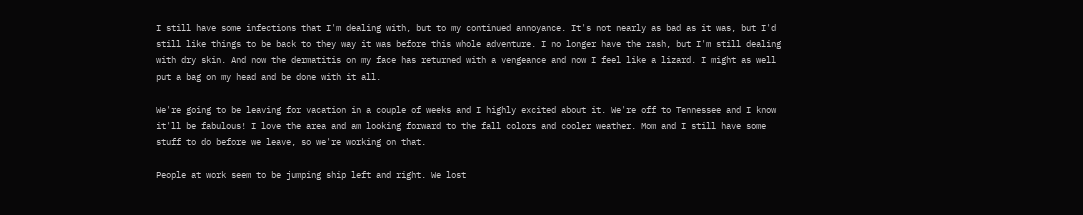I still have some infections that I'm dealing with, but to my continued annoyance. It's not nearly as bad as it was, but I'd still like things to be back to they way it was before this whole adventure. I no longer have the rash, but I'm still dealing with dry skin. And now the dermatitis on my face has returned with a vengeance and now I feel like a lizard. I might as well put a bag on my head and be done with it all.

We're going to be leaving for vacation in a couple of weeks and I highly excited about it. We're off to Tennessee and I know it'll be fabulous! I love the area and am looking forward to the fall colors and cooler weather. Mom and I still have some stuff to do before we leave, so we're working on that.

People at work seem to be jumping ship left and right. We lost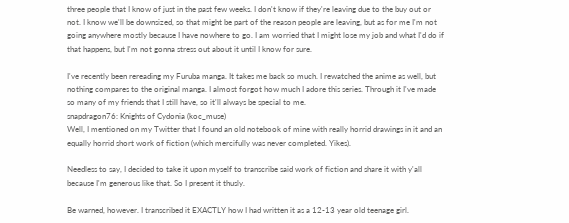three people that I know of just in the past few weeks. I don't know if they're leaving due to the buy out or not. I know we'll be downsized, so that might be part of the reason people are leaving, but as for me I'm not going anywhere mostly because I have nowhere to go. I am worried that I might lose my job and what I'd do if that happens, but I'm not gonna stress out about it until I know for sure.

I've recently been rereading my Furuba manga. It takes me back so much. I rewatched the anime as well, but nothing compares to the original manga. I almost forgot how much I adore this series. Through it I've made so many of my friends that I still have, so it'll always be special to me.
snapdragon76: Knights of Cydonia (koc_muse)
Well, I mentioned on my Twitter that I found an old notebook of mine with really horrid drawings in it and an equally horrid short work of fiction (which mercifully was never completed. Yikes).

Needless to say, I decided to take it upon myself to transcribe said work of fiction and share it with y'all because I'm generous like that. So I present it thusly.

Be warned, however. I transcribed it EXACTLY how I had written it as a 12-13 year old teenage girl.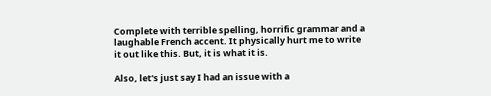Complete with terrible spelling, horrific grammar and a laughable French accent. It physically hurt me to write it out like this. But, it is what it is.

Also, let's just say I had an issue with a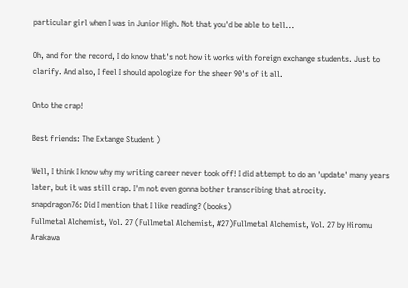particular girl when I was in Junior High. Not that you'd be able to tell...

Oh, and for the record, I do know that's not how it works with foreign exchange students. Just to clarify. And also, I feel I should apologize for the sheer 90's of it all.

Onto the crap!

Best friends: The Extange Student )

Well, I think I know why my writing career never took off! I did attempt to do an 'update' many years later, but it was still crap. I'm not even gonna bother transcribing that atrocity.
snapdragon76: Did I mention that I like reading? (books)
Fullmetal Alchemist, Vol. 27 (Fullmetal Alchemist, #27)Fullmetal Alchemist, Vol. 27 by Hiromu Arakawa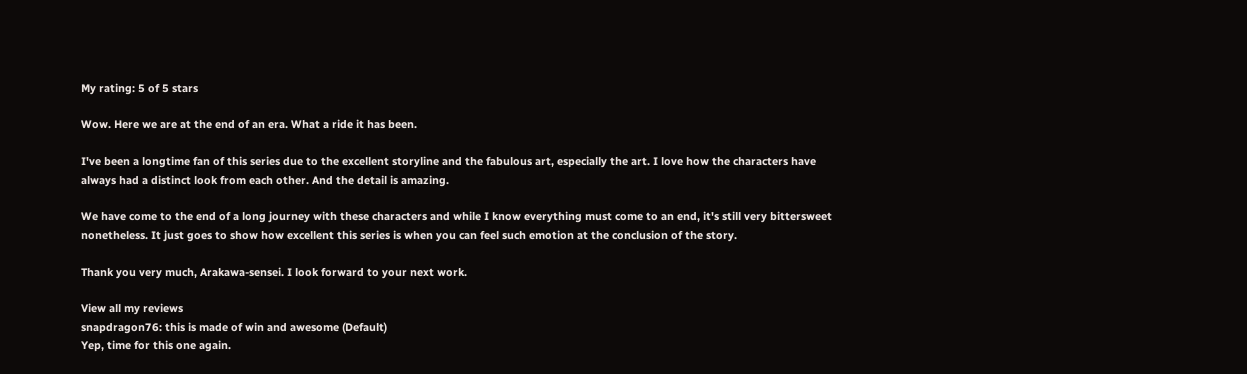My rating: 5 of 5 stars

Wow. Here we are at the end of an era. What a ride it has been.

I've been a longtime fan of this series due to the excellent storyline and the fabulous art, especially the art. I love how the characters have always had a distinct look from each other. And the detail is amazing.

We have come to the end of a long journey with these characters and while I know everything must come to an end, it's still very bittersweet nonetheless. It just goes to show how excellent this series is when you can feel such emotion at the conclusion of the story.

Thank you very much, Arakawa-sensei. I look forward to your next work.

View all my reviews
snapdragon76: this is made of win and awesome (Default)
Yep, time for this one again.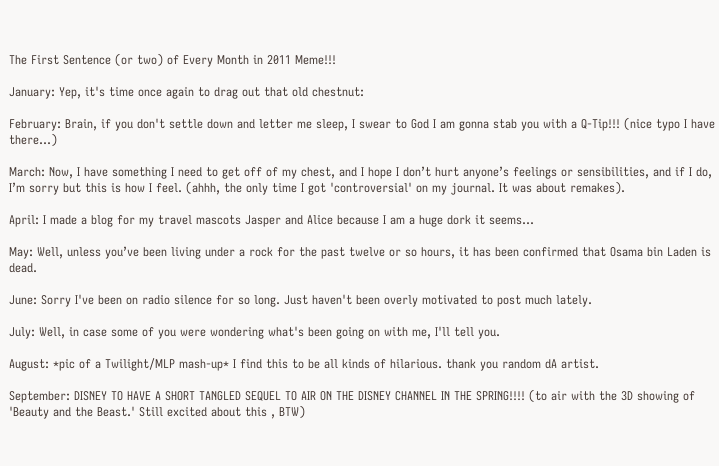The First Sentence (or two) of Every Month in 2011 Meme!!!

January: Yep, it's time once again to drag out that old chestnut:

February: Brain, if you don't settle down and letter me sleep, I swear to God I am gonna stab you with a Q-Tip!!! (nice typo I have there...)

March: Now, I have something I need to get off of my chest, and I hope I don’t hurt anyone’s feelings or sensibilities, and if I do, I’m sorry but this is how I feel. (ahhh, the only time I got 'controversial' on my journal. It was about remakes).

April: I made a blog for my travel mascots Jasper and Alice because I am a huge dork it seems...

May: Well, unless you’ve been living under a rock for the past twelve or so hours, it has been confirmed that Osama bin Laden is dead.

June: Sorry I've been on radio silence for so long. Just haven't been overly motivated to post much lately.

July: Well, in case some of you were wondering what's been going on with me, I'll tell you.

August: *pic of a Twilight/MLP mash-up* I find this to be all kinds of hilarious. thank you random dA artist.

September: DISNEY TO HAVE A SHORT TANGLED SEQUEL TO AIR ON THE DISNEY CHANNEL IN THE SPRING!!!! (to air with the 3D showing of 'Beauty and the Beast.' Still excited about this , BTW)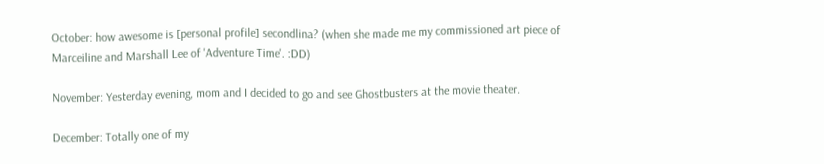October: how awesome is [personal profile] secondlina? (when she made me my commissioned art piece of Marceiline and Marshall Lee of 'Adventure Time'. :DD)

November: Yesterday evening, mom and I decided to go and see Ghostbusters at the movie theater.

December: Totally one of my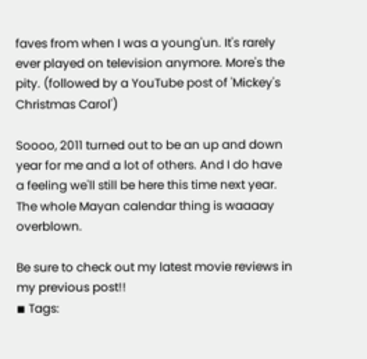faves from when I was a young'un. It's rarely ever played on television anymore. More's the pity. (followed by a YouTube post of 'Mickey's Christmas Carol')

Soooo, 2011 turned out to be an up and down year for me and a lot of others. And I do have a feeling we'll still be here this time next year. The whole Mayan calendar thing is waaaay overblown.

Be sure to check out my latest movie reviews in my previous post!!
◾ Tags: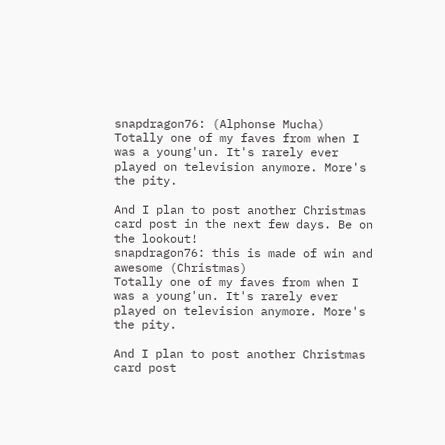snapdragon76: (Alphonse Mucha)
Totally one of my faves from when I was a young'un. It's rarely ever played on television anymore. More's the pity.

And I plan to post another Christmas card post in the next few days. Be on the lookout!
snapdragon76: this is made of win and awesome (Christmas)
Totally one of my faves from when I was a young'un. It's rarely ever played on television anymore. More's the pity.

And I plan to post another Christmas card post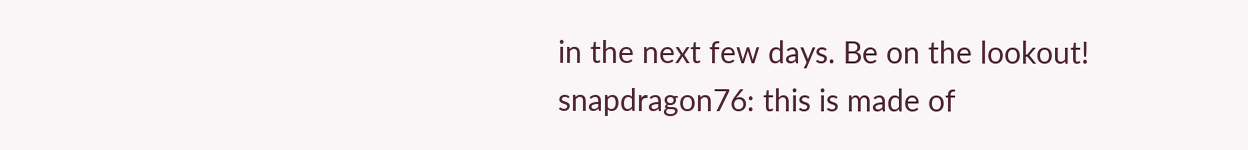in the next few days. Be on the lookout!
snapdragon76: this is made of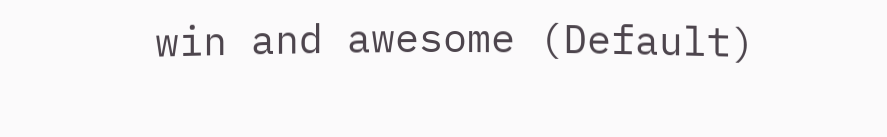win and awesome (Default)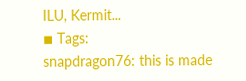ILU, Kermit...
◾ Tags:
snapdragon76: this is made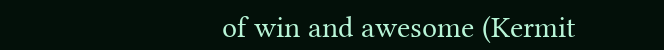of win and awesome (Kermit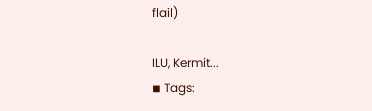flail)

ILU, Kermit...
◾ Tags: